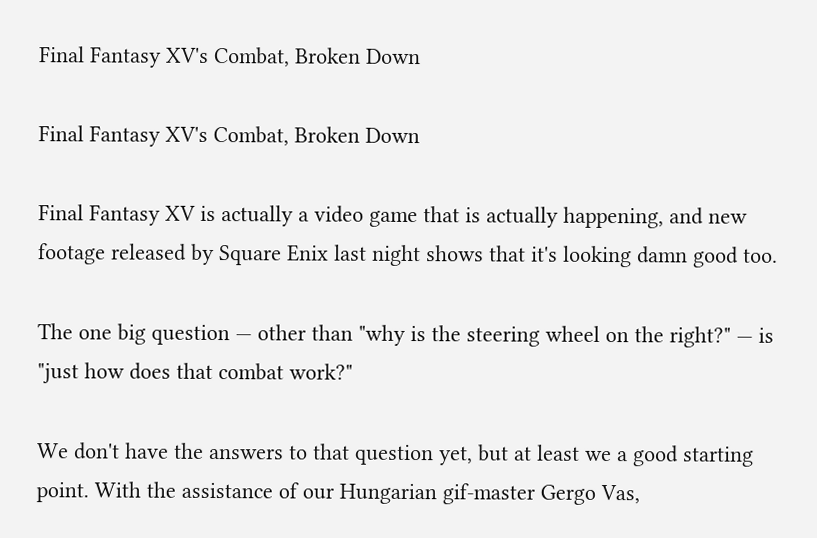Final Fantasy XV's Combat, Broken Down

Final Fantasy XV's Combat, Broken Down

Final Fantasy XV is actually a video game that is actually happening, and new footage released by Square Enix last night shows that it's looking damn good too.

The one big question — other than "why is the steering wheel on the right?" — is "just how does that combat work?"

We don't have the answers to that question yet, but at least we a good starting point. With the assistance of our Hungarian gif-master Gergo Vas,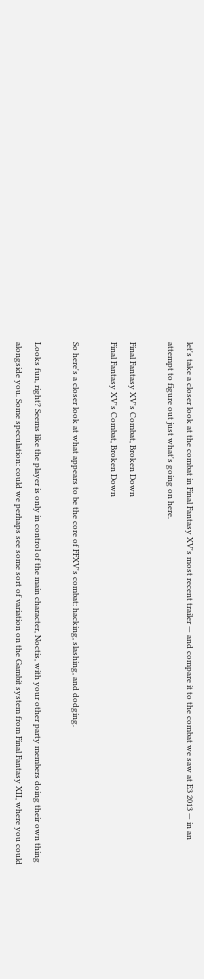let's take a closer look at the combat in Final Fantasy XV's most recent trailer — and compare it to the combat we saw at E3 2013 — in an attempt to figure out just what's going on here.

Final Fantasy XV's Combat, Broken Down
Final Fantasy XV's Combat, Broken Down

So here's a closer look at what appears to be the core of FFXV's combat: hacking, slashing, and dodging.

Looks fun, right? Seems like the player is only in control of the main character, Noctis, with your other party members doing their own thing alongside you. Some speculation: could we perhaps see some sort of variation on the Gambit system from Final Fantasy XII, where you could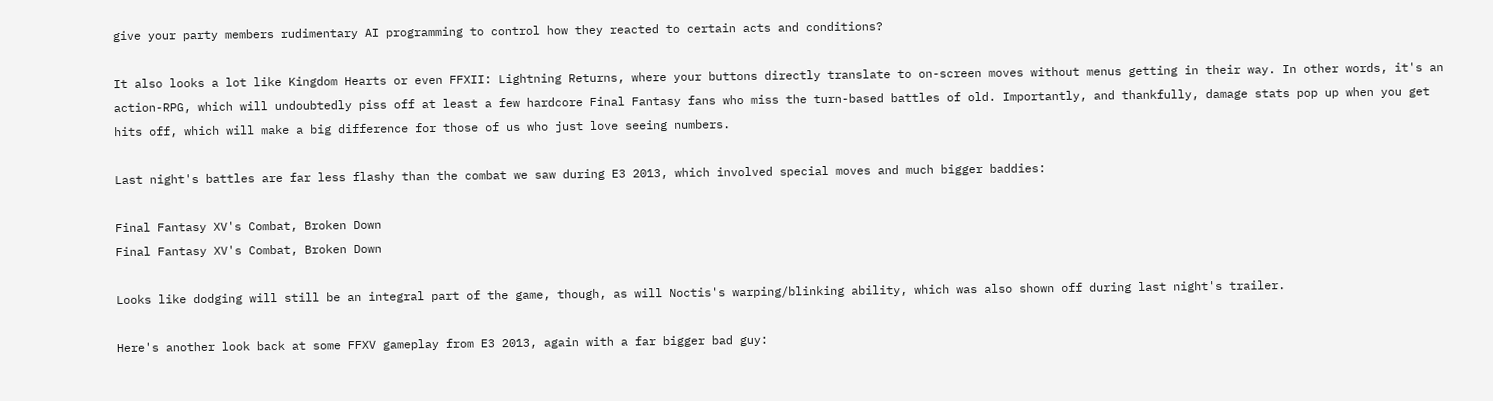give your party members rudimentary AI programming to control how they reacted to certain acts and conditions?

It also looks a lot like Kingdom Hearts or even FFXII: Lightning Returns, where your buttons directly translate to on-screen moves without menus getting in their way. In other words, it's an action-RPG, which will undoubtedly piss off at least a few hardcore Final Fantasy fans who miss the turn-based battles of old. Importantly, and thankfully, damage stats pop up when you get hits off, which will make a big difference for those of us who just love seeing numbers.

Last night's battles are far less flashy than the combat we saw during E3 2013, which involved special moves and much bigger baddies:

Final Fantasy XV's Combat, Broken Down
Final Fantasy XV's Combat, Broken Down

Looks like dodging will still be an integral part of the game, though, as will Noctis's warping/blinking ability, which was also shown off during last night's trailer.

Here's another look back at some FFXV gameplay from E3 2013, again with a far bigger bad guy: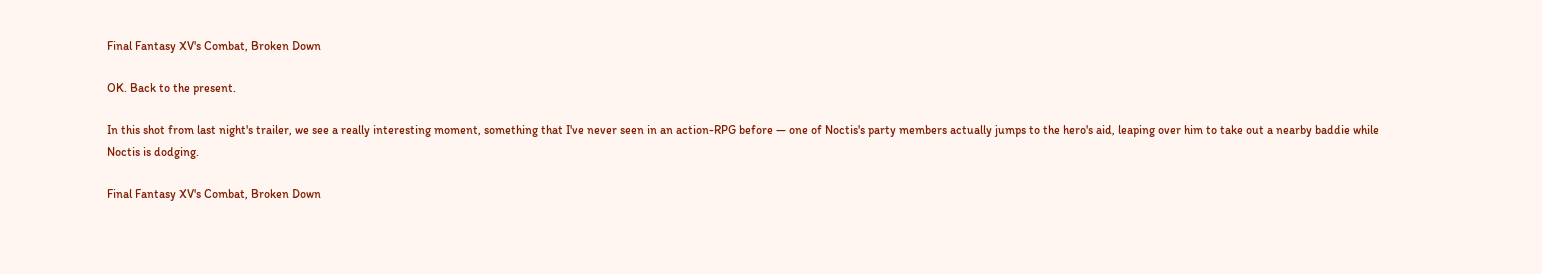Final Fantasy XV's Combat, Broken Down

OK. Back to the present.

In this shot from last night's trailer, we see a really interesting moment, something that I've never seen in an action-RPG before — one of Noctis's party members actually jumps to the hero's aid, leaping over him to take out a nearby baddie while Noctis is dodging.

Final Fantasy XV's Combat, Broken Down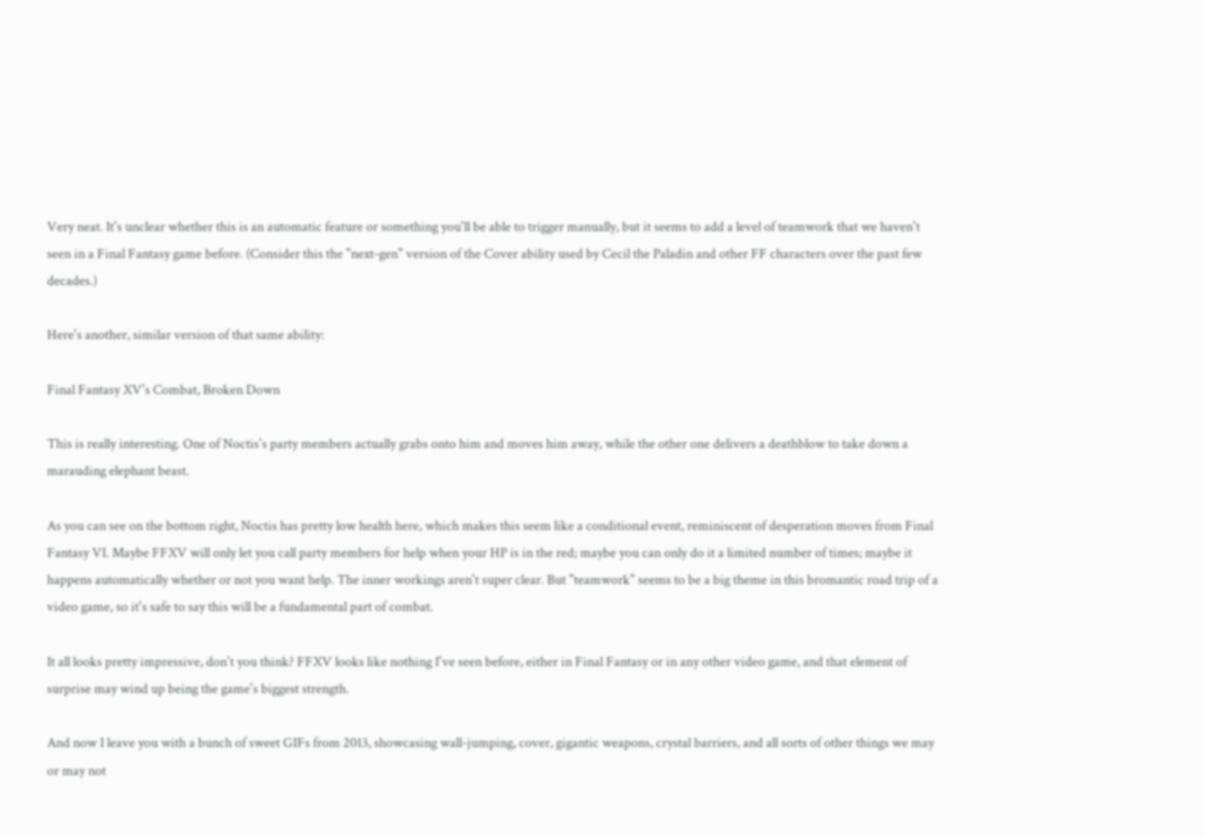Very neat. It's unclear whether this is an automatic feature or something you'll be able to trigger manually, but it seems to add a level of teamwork that we haven't seen in a Final Fantasy game before. (Consider this the "next-gen" version of the Cover ability used by Cecil the Paladin and other FF characters over the past few decades.)

Here's another, similar version of that same ability:

Final Fantasy XV's Combat, Broken Down

This is really interesting. One of Noctis's party members actually grabs onto him and moves him away, while the other one delivers a deathblow to take down a marauding elephant beast.

As you can see on the bottom right, Noctis has pretty low health here, which makes this seem like a conditional event, reminiscent of desperation moves from Final Fantasy VI. Maybe FFXV will only let you call party members for help when your HP is in the red; maybe you can only do it a limited number of times; maybe it happens automatically whether or not you want help. The inner workings aren't super clear. But "teamwork" seems to be a big theme in this bromantic road trip of a video game, so it's safe to say this will be a fundamental part of combat.

It all looks pretty impressive, don't you think? FFXV looks like nothing I've seen before, either in Final Fantasy or in any other video game, and that element of surprise may wind up being the game's biggest strength.

And now I leave you with a bunch of sweet GIFs from 2013, showcasing wall-jumping, cover, gigantic weapons, crystal barriers, and all sorts of other things we may or may not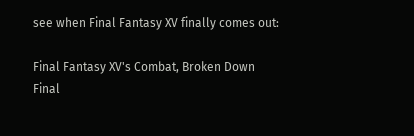see when Final Fantasy XV finally comes out:

Final Fantasy XV's Combat, Broken Down
Final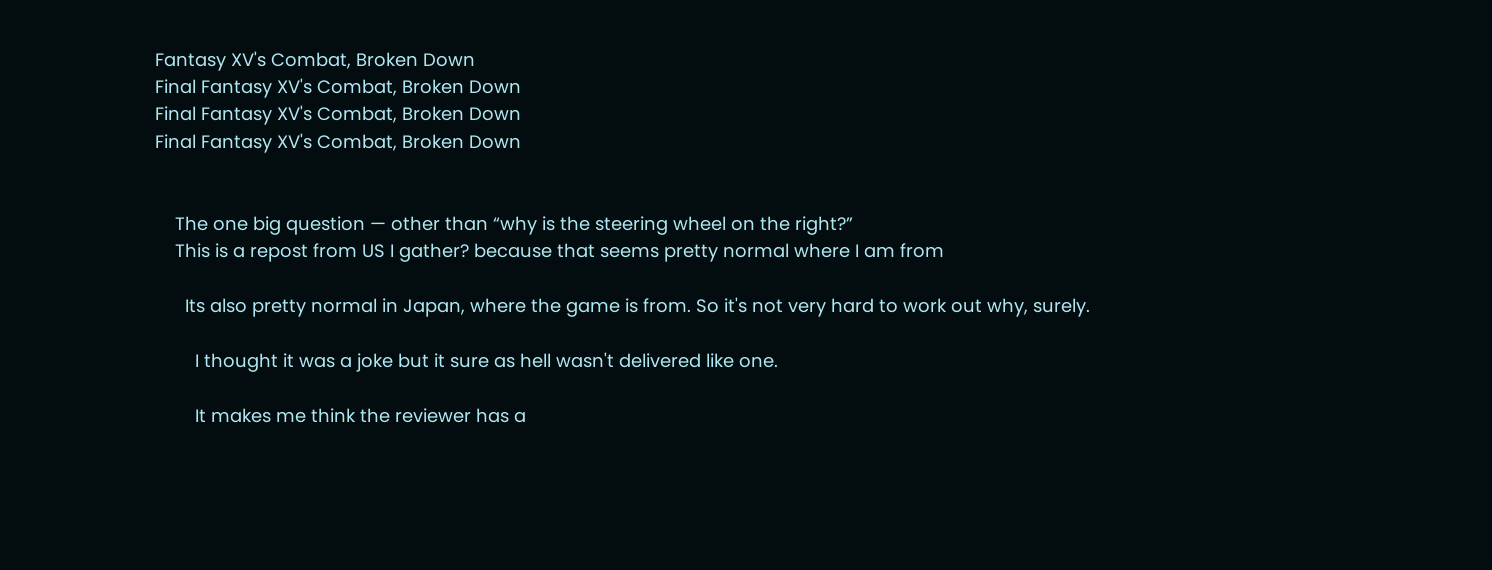Fantasy XV's Combat, Broken Down
Final Fantasy XV's Combat, Broken Down
Final Fantasy XV's Combat, Broken Down
Final Fantasy XV's Combat, Broken Down


    The one big question — other than “why is the steering wheel on the right?”
    This is a repost from US I gather? because that seems pretty normal where I am from

      Its also pretty normal in Japan, where the game is from. So it's not very hard to work out why, surely.

        I thought it was a joke but it sure as hell wasn't delivered like one.

        It makes me think the reviewer has a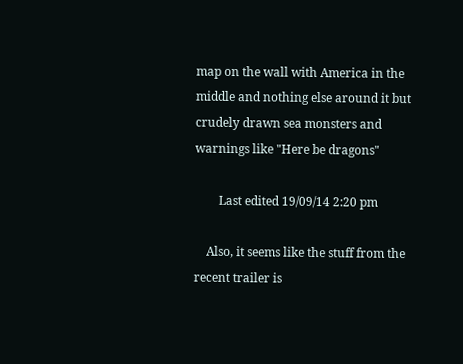map on the wall with America in the middle and nothing else around it but crudely drawn sea monsters and warnings like "Here be dragons"

        Last edited 19/09/14 2:20 pm

    Also, it seems like the stuff from the recent trailer is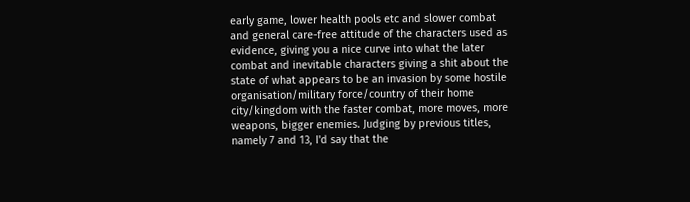early game, lower health pools etc and slower combat and general care-free attitude of the characters used as evidence, giving you a nice curve into what the later combat and inevitable characters giving a shit about the state of what appears to be an invasion by some hostile organisation/military force/country of their home city/kingdom with the faster combat, more moves, more weapons, bigger enemies. Judging by previous titles, namely 7 and 13, I'd say that the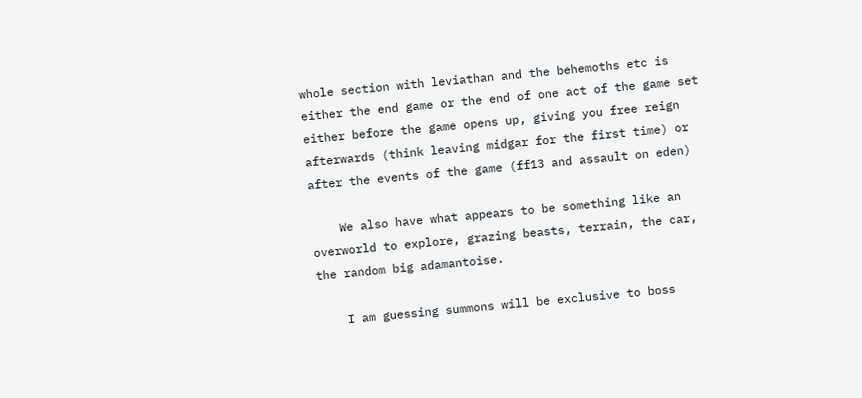whole section with leviathan and the behemoths etc is either the end game or the end of one act of the game set either before the game opens up, giving you free reign afterwards (think leaving midgar for the first time) or after the events of the game (ff13 and assault on eden)

    We also have what appears to be something like an overworld to explore, grazing beasts, terrain, the car, the random big adamantoise.

    I am guessing summons will be exclusive to boss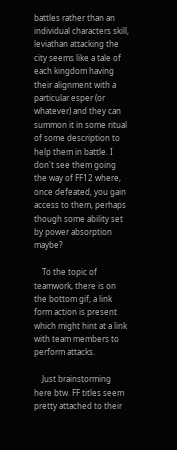battles rather than an individual characters skill, leviathan attacking the city seems like a tale of each kingdom having their alignment with a particular esper (or whatever) and they can summon it in some ritual of some description to help them in battle. I don't see them going the way of FF12 where, once defeated, you gain access to them, perhaps though some ability set by power absorption maybe?

    To the topic of teamwork, there is on the bottom gif, a link form action is present which might hint at a link with team members to perform attacks.

    Just brainstorming here btw. FF titles seem pretty attached to their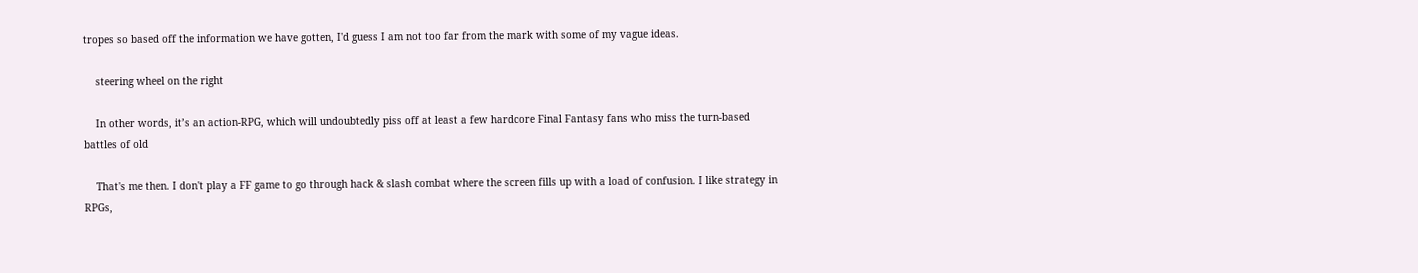tropes so based off the information we have gotten, I'd guess I am not too far from the mark with some of my vague ideas.

    steering wheel on the right

    In other words, it’s an action-RPG, which will undoubtedly piss off at least a few hardcore Final Fantasy fans who miss the turn-based battles of old

    That's me then. I don't play a FF game to go through hack & slash combat where the screen fills up with a load of confusion. I like strategy in RPGs,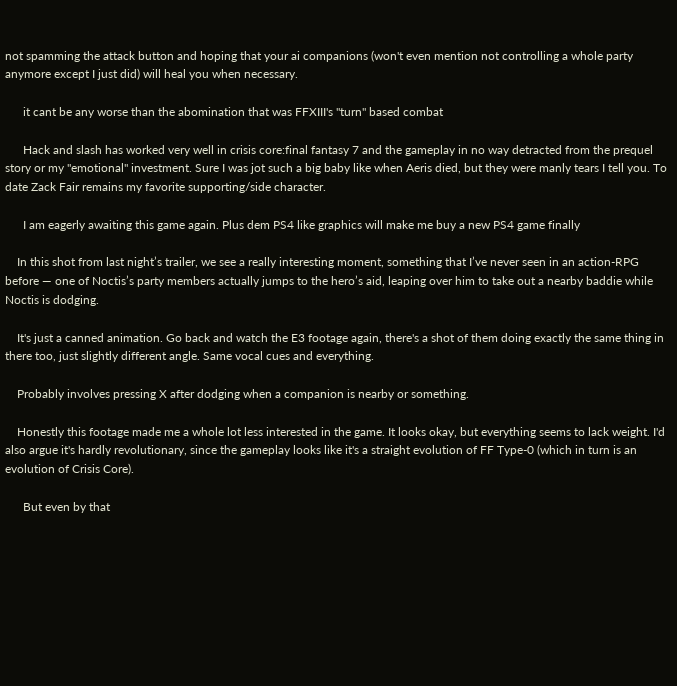not spamming the attack button and hoping that your ai companions (won't even mention not controlling a whole party anymore except I just did) will heal you when necessary.

      it cant be any worse than the abomination that was FFXIII's "turn" based combat

      Hack and slash has worked very well in crisis core:final fantasy 7 and the gameplay in no way detracted from the prequel story or my "emotional" investment. Sure I was jot such a big baby like when Aeris died, but they were manly tears I tell you. To date Zack Fair remains my favorite supporting/side character.

      I am eagerly awaiting this game again. Plus dem PS4 like graphics will make me buy a new PS4 game finally

    In this shot from last night’s trailer, we see a really interesting moment, something that I’ve never seen in an action-RPG before — one of Noctis’s party members actually jumps to the hero’s aid, leaping over him to take out a nearby baddie while Noctis is dodging.

    It's just a canned animation. Go back and watch the E3 footage again, there's a shot of them doing exactly the same thing in there too, just slightly different angle. Same vocal cues and everything.

    Probably involves pressing X after dodging when a companion is nearby or something.

    Honestly this footage made me a whole lot less interested in the game. It looks okay, but everything seems to lack weight. I'd also argue it's hardly revolutionary, since the gameplay looks like it's a straight evolution of FF Type-0 (which in turn is an evolution of Crisis Core).

      But even by that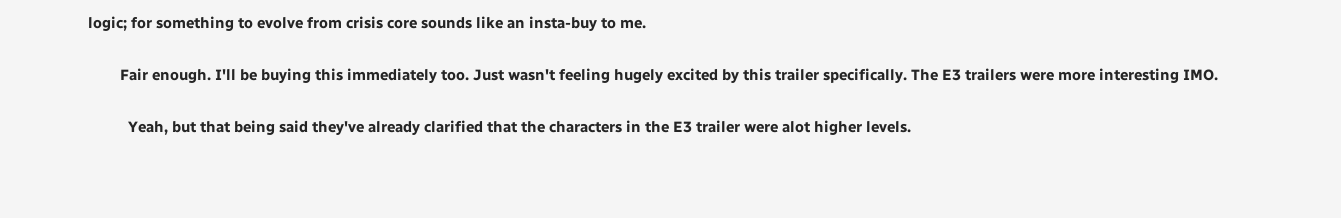logic; for something to evolve from crisis core sounds like an insta-buy to me.

        Fair enough. I'll be buying this immediately too. Just wasn't feeling hugely excited by this trailer specifically. The E3 trailers were more interesting IMO.

          Yeah, but that being said they've already clarified that the characters in the E3 trailer were alot higher levels.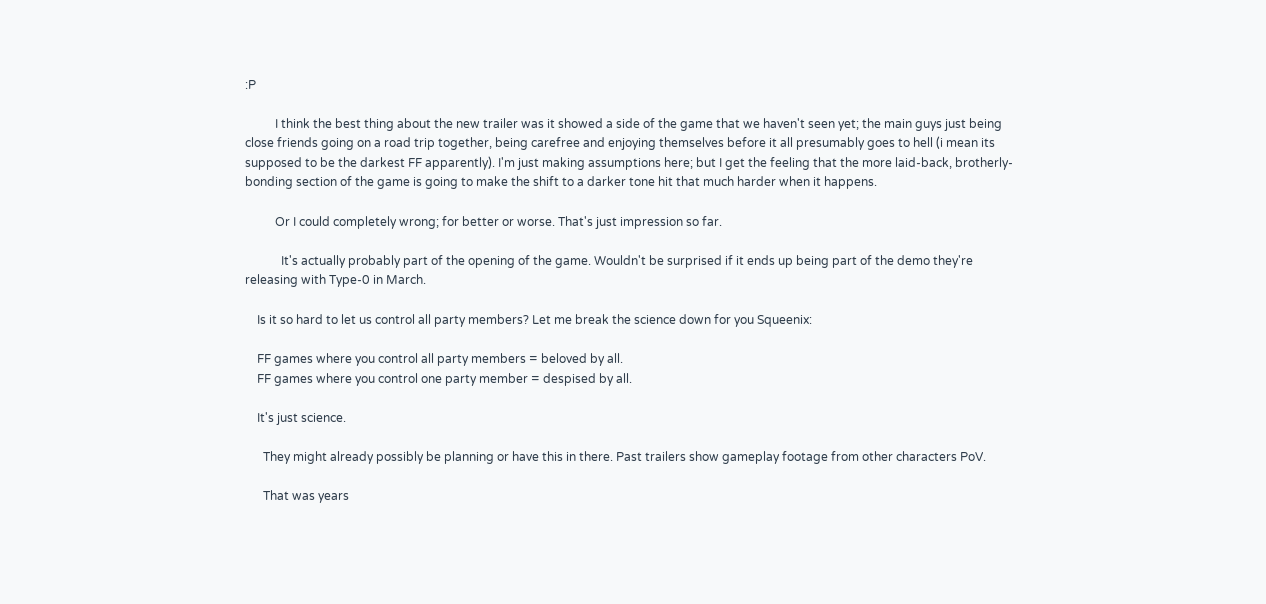:P

          I think the best thing about the new trailer was it showed a side of the game that we haven't seen yet; the main guys just being close friends going on a road trip together, being carefree and enjoying themselves before it all presumably goes to hell (i mean its supposed to be the darkest FF apparently). I'm just making assumptions here; but I get the feeling that the more laid-back, brotherly-bonding section of the game is going to make the shift to a darker tone hit that much harder when it happens.

          Or I could completely wrong; for better or worse. That's just impression so far.

            It's actually probably part of the opening of the game. Wouldn't be surprised if it ends up being part of the demo they're releasing with Type-0 in March.

    Is it so hard to let us control all party members? Let me break the science down for you Squeenix:

    FF games where you control all party members = beloved by all.
    FF games where you control one party member = despised by all.

    It's just science.

      They might already possibly be planning or have this in there. Past trailers show gameplay footage from other characters PoV.

      That was years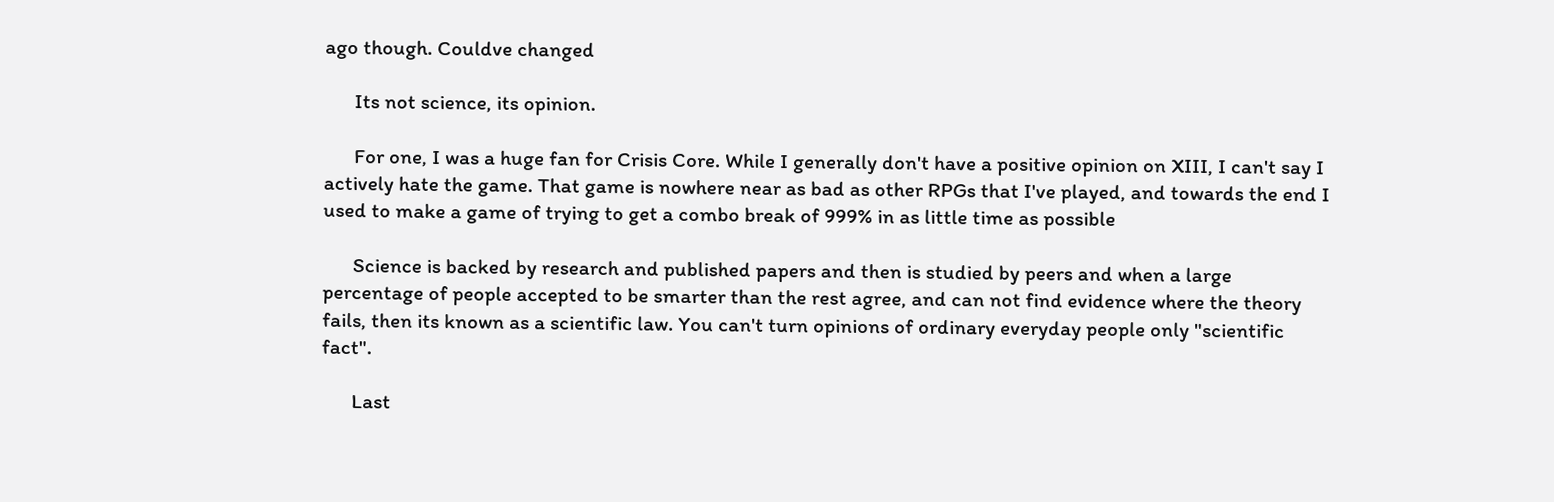ago though. Couldve changed

      Its not science, its opinion.

      For one, I was a huge fan for Crisis Core. While I generally don't have a positive opinion on XIII, I can't say I actively hate the game. That game is nowhere near as bad as other RPGs that I've played, and towards the end I used to make a game of trying to get a combo break of 999% in as little time as possible

      Science is backed by research and published papers and then is studied by peers and when a large percentage of people accepted to be smarter than the rest agree, and can not find evidence where the theory fails, then its known as a scientific law. You can't turn opinions of ordinary everyday people only "scientific fact".

      Last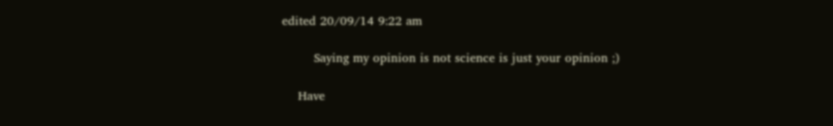edited 20/09/14 9:22 am

        Saying my opinion is not science is just your opinion ;)

    Have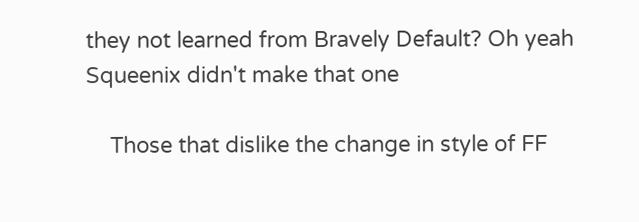they not learned from Bravely Default? Oh yeah Squeenix didn't make that one

    Those that dislike the change in style of FF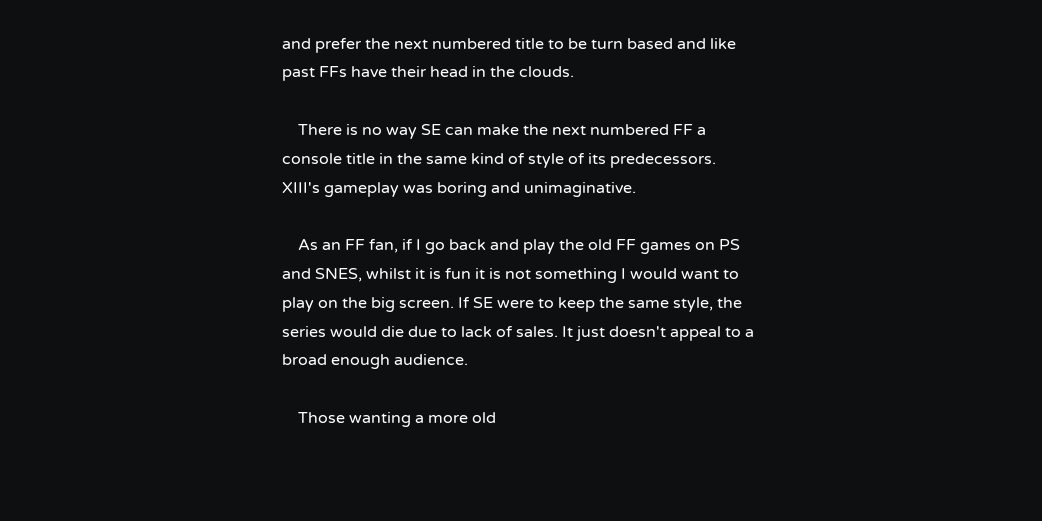and prefer the next numbered title to be turn based and like past FFs have their head in the clouds.

    There is no way SE can make the next numbered FF a console title in the same kind of style of its predecessors. XIII's gameplay was boring and unimaginative.

    As an FF fan, if I go back and play the old FF games on PS and SNES, whilst it is fun it is not something I would want to play on the big screen. If SE were to keep the same style, the series would die due to lack of sales. It just doesn't appeal to a broad enough audience.

    Those wanting a more old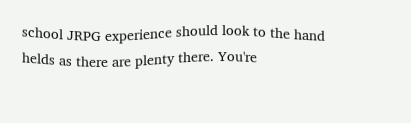school JRPG experience should look to the hand helds as there are plenty there. You're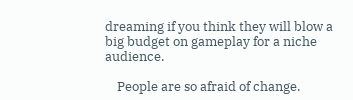dreaming if you think they will blow a big budget on gameplay for a niche audience.

    People are so afraid of change.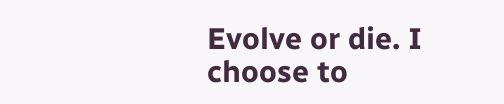Evolve or die. I choose to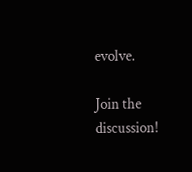evolve.

Join the discussion!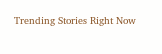Trending Stories Right Now